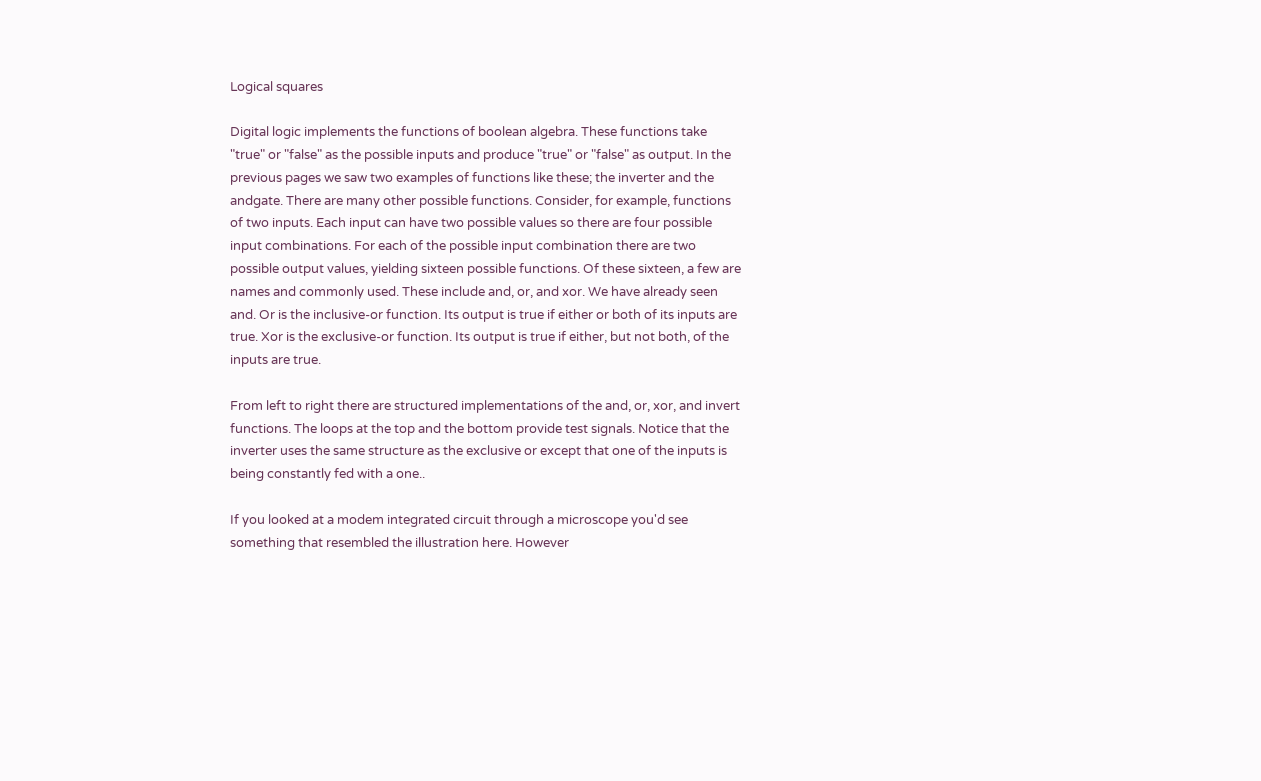Logical squares

Digital logic implements the functions of boolean algebra. These functions take "true" or "false" as the possible inputs and produce "true" or "false" as output. In the previous pages we saw two examples of functions like these; the inverter and the andgate. There are many other possible functions. Consider, for example, functions of two inputs. Each input can have two possible values so there are four possible input combinations. For each of the possible input combination there are two possible output values, yielding sixteen possible functions. Of these sixteen, a few are names and commonly used. These include and, or, and xor. We have already seen and. Or is the inclusive-or function. Its output is true if either or both of its inputs are true. Xor is the exclusive-or function. Its output is true if either, but not both, of the inputs are true.

From left to right there are structured implementations of the and, or, xor, and invert functions. The loops at the top and the bottom provide test signals. Notice that the inverter uses the same structure as the exclusive or except that one of the inputs is being constantly fed with a one..

If you looked at a modem integrated circuit through a microscope you'd see something that resembled the illustration here. However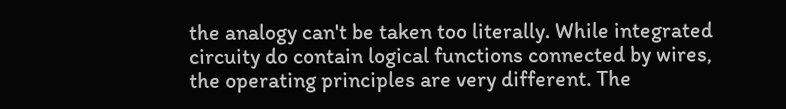the analogy can't be taken too literally. While integrated circuity do contain logical functions connected by wires, the operating principles are very different. The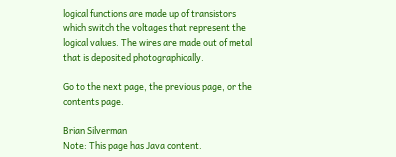logical functions are made up of transistors which switch the voltages that represent the logical values. The wires are made out of metal that is deposited photographically.

Go to the next page, the previous page, or the contents page.

Brian Silverman
Note: This page has Java content.